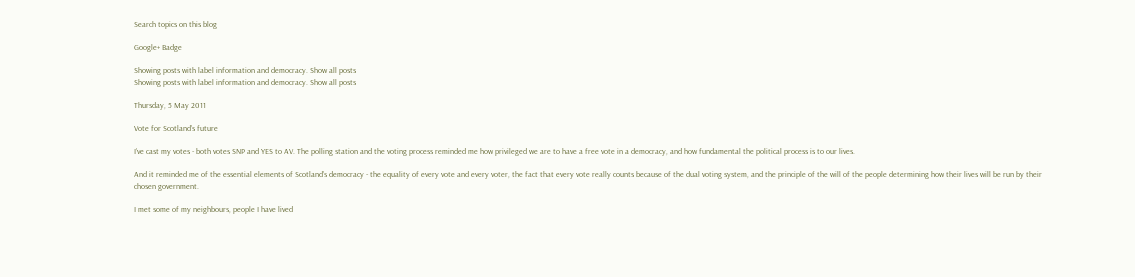Search topics on this blog

Google+ Badge

Showing posts with label information and democracy. Show all posts
Showing posts with label information and democracy. Show all posts

Thursday, 5 May 2011

Vote for Scotland’s future

I’ve cast my votes - both votes SNP and YES to AV. The polling station and the voting process reminded me how privileged we are to have a free vote in a democracy, and how fundamental the political process is to our lives.

And it reminded me of the essential elements of Scotland’s democracy - the equality of every vote and every voter, the fact that every vote really counts because of the dual voting system, and the principle of the will of the people determining how their lives will be run by their chosen government.

I met some of my neighbours, people I have lived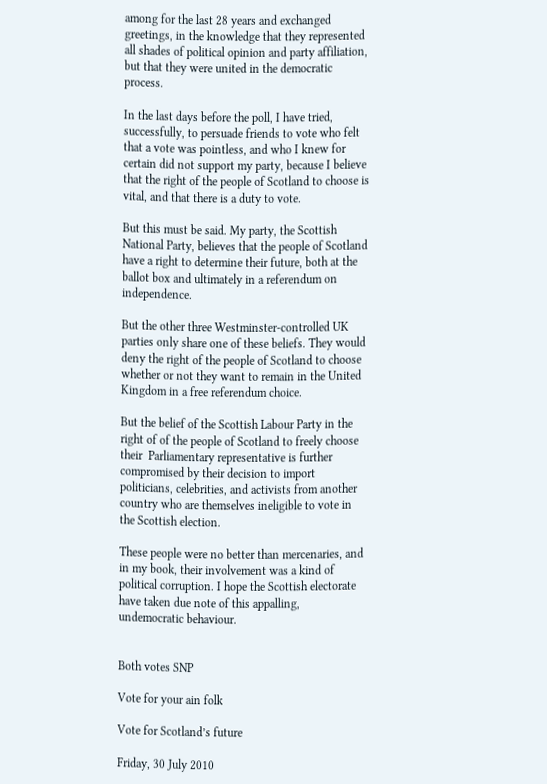among for the last 28 years and exchanged greetings, in the knowledge that they represented all shades of political opinion and party affiliation, but that they were united in the democratic process.

In the last days before the poll, I have tried, successfully, to persuade friends to vote who felt that a vote was pointless, and who I knew for certain did not support my party, because I believe that the right of the people of Scotland to choose is vital, and that there is a duty to vote.

But this must be said. My party, the Scottish National Party, believes that the people of Scotland have a right to determine their future, both at the ballot box and ultimately in a referendum on independence.

But the other three Westminster-controlled UK parties only share one of these beliefs. They would deny the right of the people of Scotland to choose whether or not they want to remain in the United Kingdom in a free referendum choice.

But the belief of the Scottish Labour Party in the right of of the people of Scotland to freely choose their  Parliamentary representative is further compromised by their decision to import politicians, celebrities, and activists from another country who are themselves ineligible to vote in the Scottish election.

These people were no better than mercenaries, and in my book, their involvement was a kind of political corruption. I hope the Scottish electorate have taken due note of this appalling, undemocratic behaviour.


Both votes SNP

Vote for your ain folk

Vote for Scotland’s future

Friday, 30 July 2010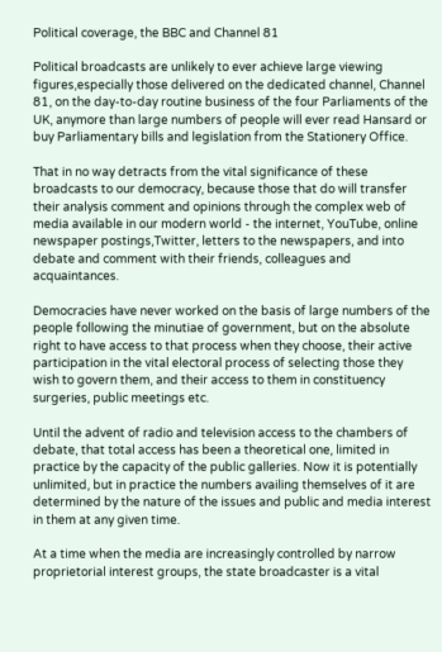Political coverage, the BBC and Channel 81

Political broadcasts are unlikely to ever achieve large viewing figures,especially those delivered on the dedicated channel, Channel 81, on the day-to-day routine business of the four Parliaments of the UK, anymore than large numbers of people will ever read Hansard or buy Parliamentary bills and legislation from the Stationery Office.

That in no way detracts from the vital significance of these broadcasts to our democracy, because those that do will transfer their analysis comment and opinions through the complex web of media available in our modern world - the internet, YouTube, online newspaper postings,Twitter, letters to the newspapers, and into debate and comment with their friends, colleagues and acquaintances.

Democracies have never worked on the basis of large numbers of the people following the minutiae of government, but on the absolute right to have access to that process when they choose, their active participation in the vital electoral process of selecting those they wish to govern them, and their access to them in constituency surgeries, public meetings etc.

Until the advent of radio and television access to the chambers of debate, that total access has been a theoretical one, limited in practice by the capacity of the public galleries. Now it is potentially unlimited, but in practice the numbers availing themselves of it are determined by the nature of the issues and public and media interest in them at any given time.

At a time when the media are increasingly controlled by narrow proprietorial interest groups, the state broadcaster is a vital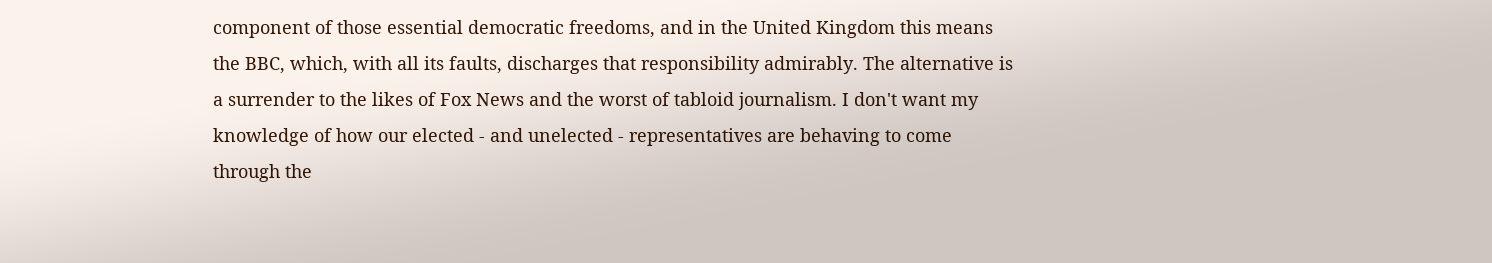component of those essential democratic freedoms, and in the United Kingdom this means the BBC, which, with all its faults, discharges that responsibility admirably. The alternative is a surrender to the likes of Fox News and the worst of tabloid journalism. I don't want my knowledge of how our elected - and unelected - representatives are behaving to come through the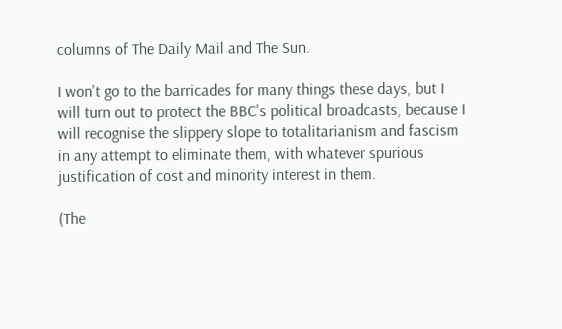columns of The Daily Mail and The Sun.

I won't go to the barricades for many things these days, but I will turn out to protect the BBC's political broadcasts, because I will recognise the slippery slope to totalitarianism and fascism in any attempt to eliminate them, with whatever spurious justification of cost and minority interest in them.

(The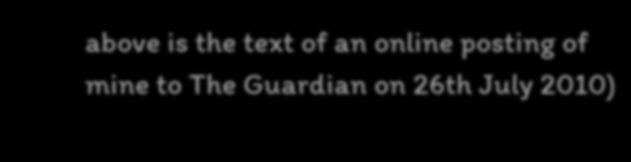above is the text of an online posting of mine to The Guardian on 26th July 2010)